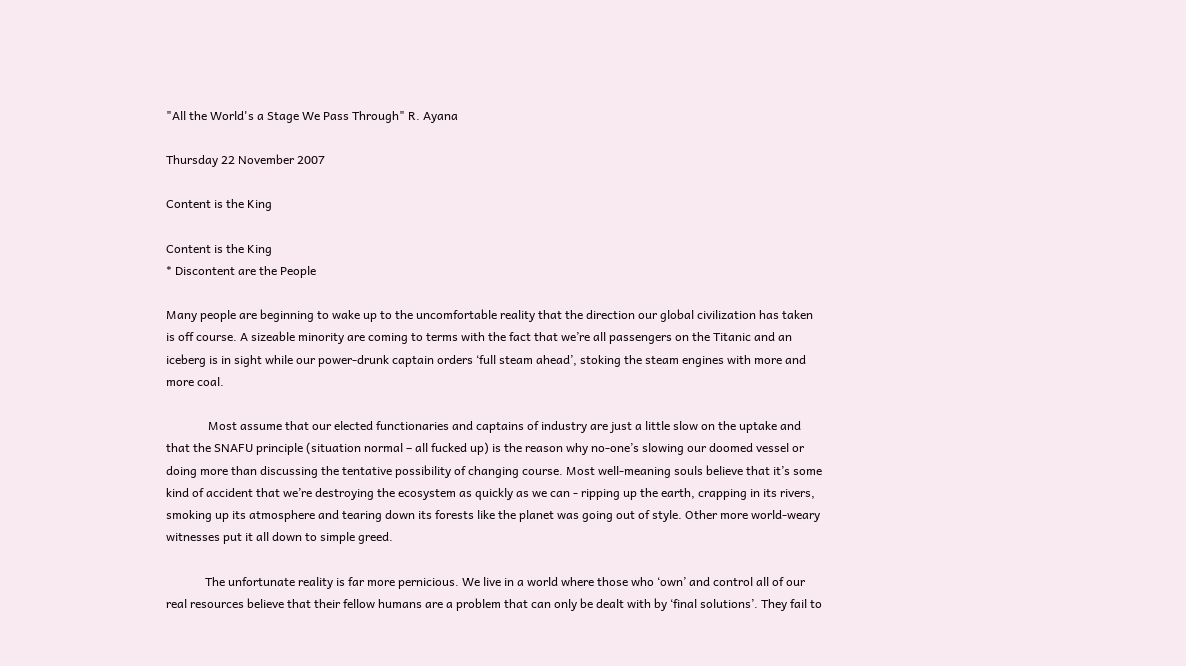"All the World's a Stage We Pass Through" R. Ayana

Thursday 22 November 2007

Content is the King

Content is the King
* Discontent are the People

Many people are beginning to wake up to the uncomfortable reality that the direction our global civilization has taken is off course. A sizeable minority are coming to terms with the fact that we’re all passengers on the Titanic and an iceberg is in sight while our power-drunk captain orders ‘full steam ahead’, stoking the steam engines with more and more coal.

              Most assume that our elected functionaries and captains of industry are just a little slow on the uptake and that the SNAFU principle (situation normal – all fucked up) is the reason why no-one’s slowing our doomed vessel or doing more than discussing the tentative possibility of changing course. Most well-meaning souls believe that it’s some kind of accident that we’re destroying the ecosystem as quickly as we can - ripping up the earth, crapping in its rivers, smoking up its atmosphere and tearing down its forests like the planet was going out of style. Other more world-weary witnesses put it all down to simple greed.

             The unfortunate reality is far more pernicious. We live in a world where those who ‘own’ and control all of our real resources believe that their fellow humans are a problem that can only be dealt with by ‘final solutions’. They fail to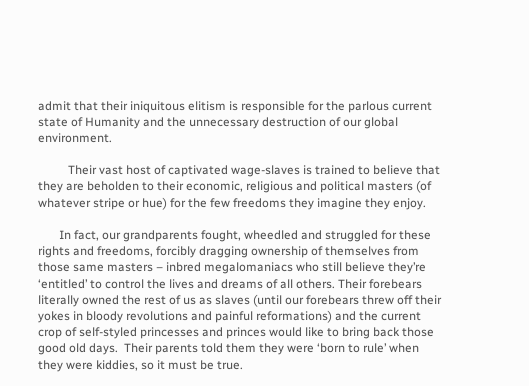admit that their iniquitous elitism is responsible for the parlous current state of Humanity and the unnecessary destruction of our global environment.

          Their vast host of captivated wage-slaves is trained to believe that they are beholden to their economic, religious and political masters (of whatever stripe or hue) for the few freedoms they imagine they enjoy.

       In fact, our grandparents fought, wheedled and struggled for these rights and freedoms, forcibly dragging ownership of themselves from those same masters – inbred megalomaniacs who still believe they’re ‘entitled’ to control the lives and dreams of all others. Their forebears literally owned the rest of us as slaves (until our forebears threw off their yokes in bloody revolutions and painful reformations) and the current crop of self-styled princesses and princes would like to bring back those good old days.  Their parents told them they were ‘born to rule’ when they were kiddies, so it must be true.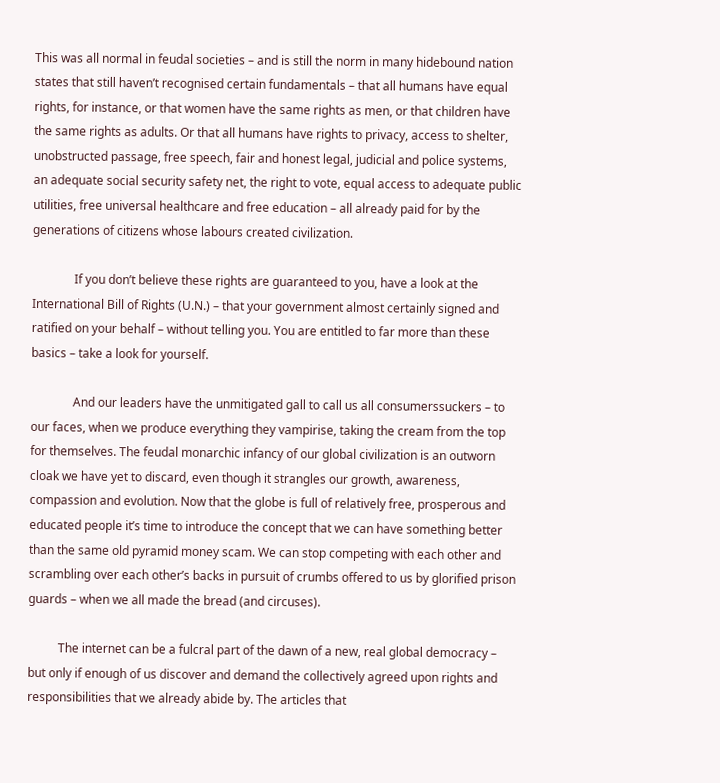This was all normal in feudal societies – and is still the norm in many hidebound nation states that still haven’t recognised certain fundamentals – that all humans have equal rights, for instance, or that women have the same rights as men, or that children have the same rights as adults. Or that all humans have rights to privacy, access to shelter, unobstructed passage, free speech, fair and honest legal, judicial and police systems, an adequate social security safety net, the right to vote, equal access to adequate public utilities, free universal healthcare and free education – all already paid for by the generations of citizens whose labours created civilization.

              If you don’t believe these rights are guaranteed to you, have a look at the International Bill of Rights (U.N.) – that your government almost certainly signed and ratified on your behalf – without telling you. You are entitled to far more than these basics – take a look for yourself.

              And our leaders have the unmitigated gall to call us all consumerssuckers – to our faces, when we produce everything they vampirise, taking the cream from the top for themselves. The feudal monarchic infancy of our global civilization is an outworn cloak we have yet to discard, even though it strangles our growth, awareness, compassion and evolution. Now that the globe is full of relatively free, prosperous and educated people it’s time to introduce the concept that we can have something better than the same old pyramid money scam. We can stop competing with each other and scrambling over each other’s backs in pursuit of crumbs offered to us by glorified prison guards – when we all made the bread (and circuses).

          The internet can be a fulcral part of the dawn of a new, real global democracy – but only if enough of us discover and demand the collectively agreed upon rights and responsibilities that we already abide by. The articles that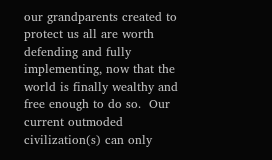our grandparents created to protect us all are worth defending and fully implementing, now that the world is finally wealthy and free enough to do so.  Our current outmoded civilization(s) can only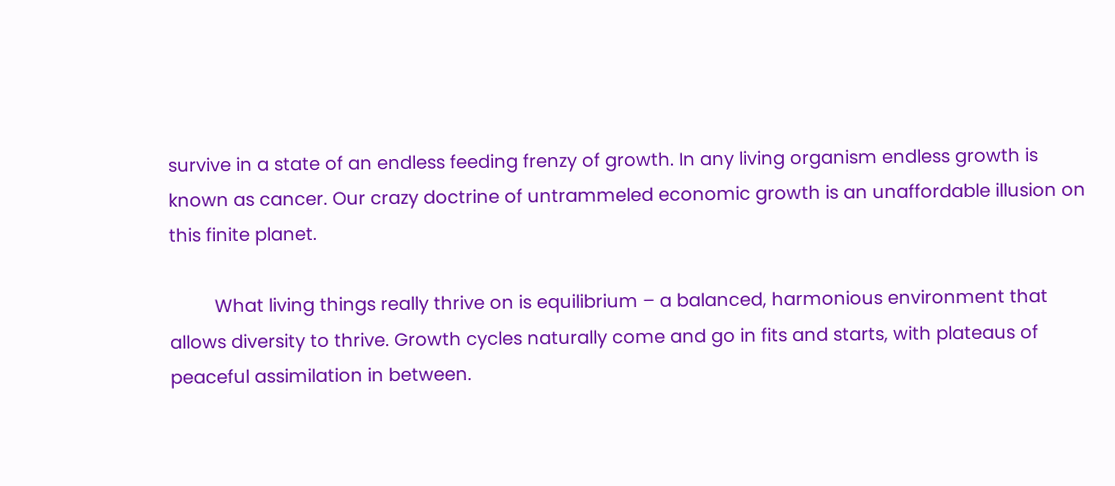survive in a state of an endless feeding frenzy of growth. In any living organism endless growth is known as cancer. Our crazy doctrine of untrammeled economic growth is an unaffordable illusion on this finite planet.

         What living things really thrive on is equilibrium – a balanced, harmonious environment that allows diversity to thrive. Growth cycles naturally come and go in fits and starts, with plateaus of peaceful assimilation in between.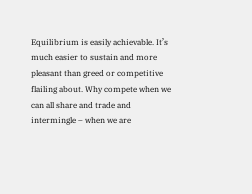Equilibrium is easily achievable. It’s much easier to sustain and more pleasant than greed or competitive flailing about. Why compete when we can all share and trade and intermingle – when we are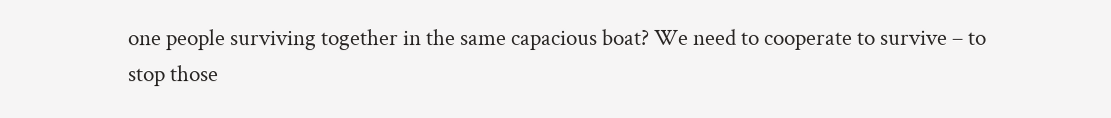one people surviving together in the same capacious boat? We need to cooperate to survive – to stop those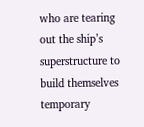who are tearing out the ship’s superstructure to build themselves temporary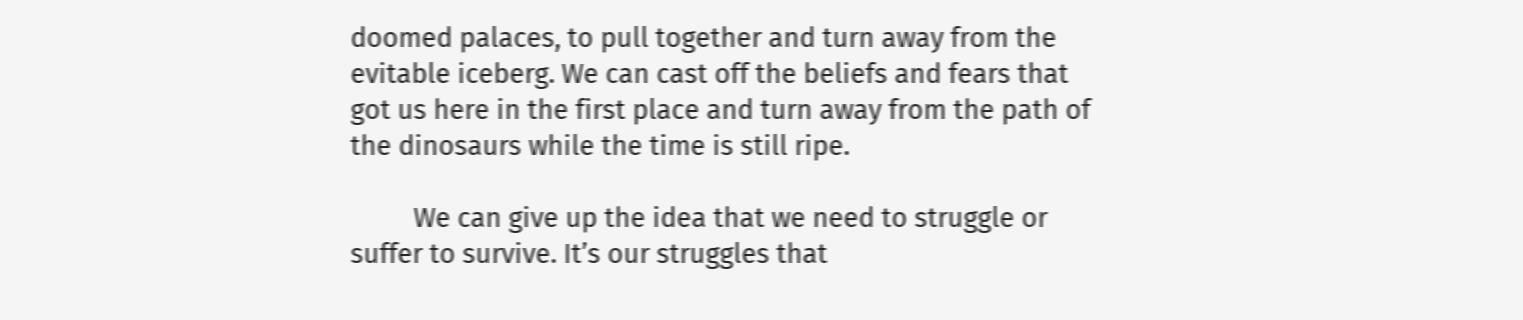doomed palaces, to pull together and turn away from the evitable iceberg. We can cast off the beliefs and fears that got us here in the first place and turn away from the path of the dinosaurs while the time is still ripe.

         We can give up the idea that we need to struggle or suffer to survive. It’s our struggles that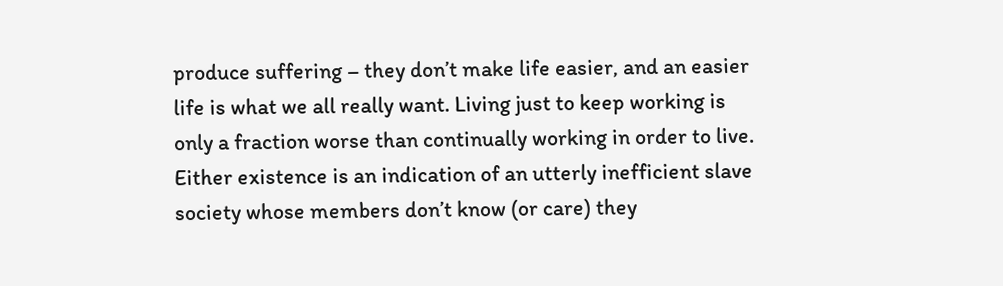produce suffering – they don’t make life easier, and an easier life is what we all really want. Living just to keep working is only a fraction worse than continually working in order to live. Either existence is an indication of an utterly inefficient slave society whose members don’t know (or care) they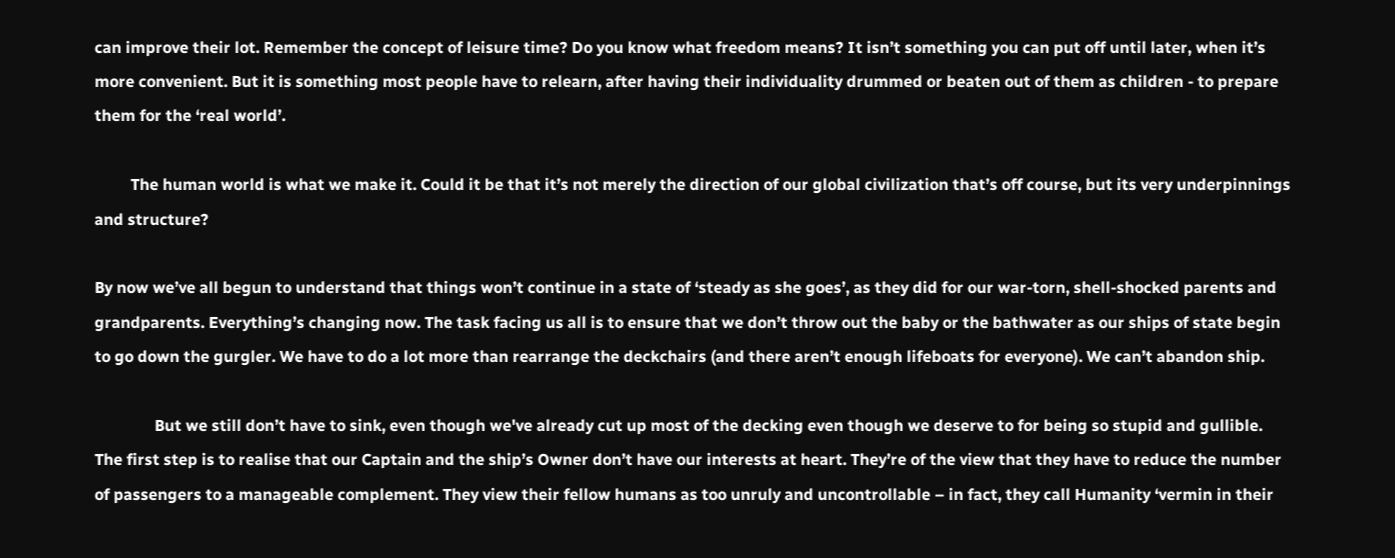can improve their lot. Remember the concept of leisure time? Do you know what freedom means? It isn’t something you can put off until later, when it’s more convenient. But it is something most people have to relearn, after having their individuality drummed or beaten out of them as children - to prepare them for the ‘real world’.

         The human world is what we make it. Could it be that it’s not merely the direction of our global civilization that’s off course, but its very underpinnings and structure?

By now we’ve all begun to understand that things won’t continue in a state of ‘steady as she goes’, as they did for our war-torn, shell-shocked parents and grandparents. Everything’s changing now. The task facing us all is to ensure that we don’t throw out the baby or the bathwater as our ships of state begin to go down the gurgler. We have to do a lot more than rearrange the deckchairs (and there aren’t enough lifeboats for everyone). We can’t abandon ship.

               But we still don’t have to sink, even though we've already cut up most of the decking even though we deserve to for being so stupid and gullible. The first step is to realise that our Captain and the ship’s Owner don’t have our interests at heart. They’re of the view that they have to reduce the number of passengers to a manageable complement. They view their fellow humans as too unruly and uncontrollable – in fact, they call Humanity ‘vermin in their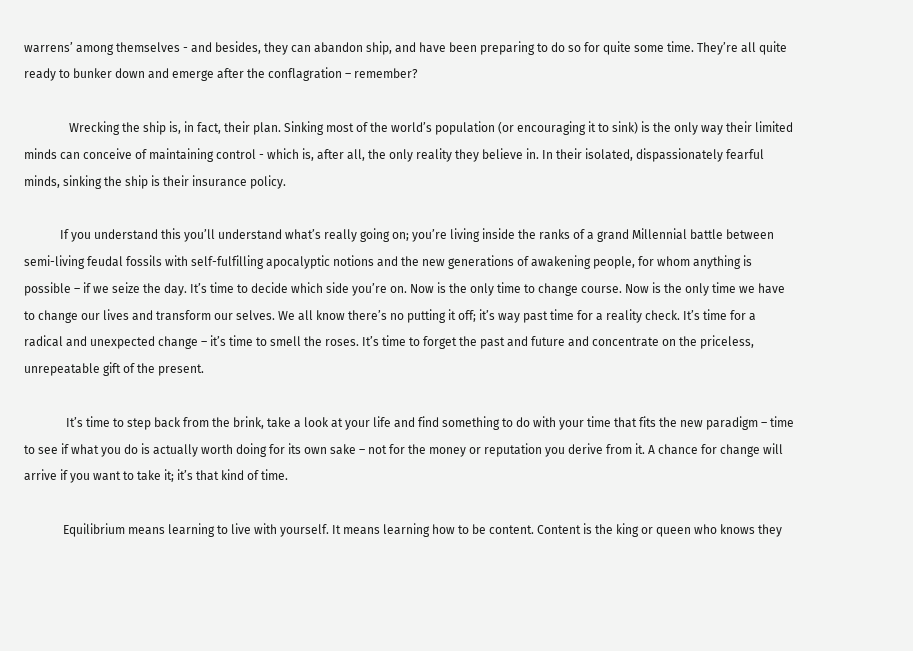warrens’ among themselves - and besides, they can abandon ship, and have been preparing to do so for quite some time. They’re all quite ready to bunker down and emerge after the conflagration – remember?

               Wrecking the ship is, in fact, their plan. Sinking most of the world’s population (or encouraging it to sink) is the only way their limited minds can conceive of maintaining control - which is, after all, the only reality they believe in. In their isolated, dispassionately fearful minds, sinking the ship is their insurance policy.

            If you understand this you’ll understand what’s really going on; you’re living inside the ranks of a grand Millennial battle between semi-living feudal fossils with self-fulfilling apocalyptic notions and the new generations of awakening people, for whom anything is possible – if we seize the day. It’s time to decide which side you’re on. Now is the only time to change course. Now is the only time we have to change our lives and transform our selves. We all know there’s no putting it off; it’s way past time for a reality check. It’s time for a radical and unexpected change – it’s time to smell the roses. It’s time to forget the past and future and concentrate on the priceless, unrepeatable gift of the present.

              It’s time to step back from the brink, take a look at your life and find something to do with your time that fits the new paradigm – time to see if what you do is actually worth doing for its own sake – not for the money or reputation you derive from it. A chance for change will arrive if you want to take it; it’s that kind of time.

             Equilibrium means learning to live with yourself. It means learning how to be content. Content is the king or queen who knows they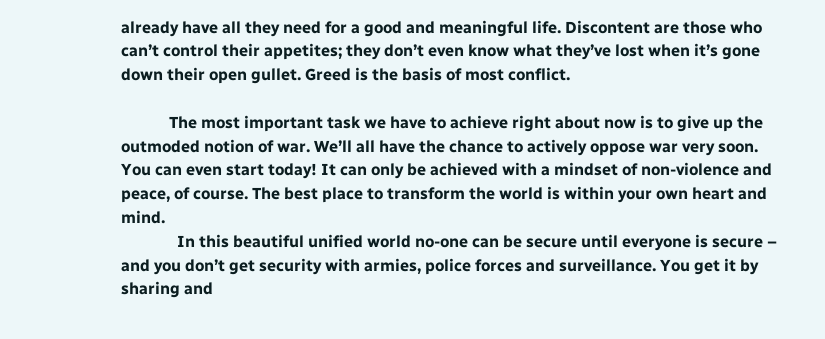already have all they need for a good and meaningful life. Discontent are those who can’t control their appetites; they don’t even know what they’ve lost when it’s gone down their open gullet. Greed is the basis of most conflict.

            The most important task we have to achieve right about now is to give up the outmoded notion of war. We’ll all have the chance to actively oppose war very soon. You can even start today! It can only be achieved with a mindset of non-violence and peace, of course. The best place to transform the world is within your own heart and mind.
              In this beautiful unified world no-one can be secure until everyone is secure – and you don’t get security with armies, police forces and surveillance. You get it by sharing and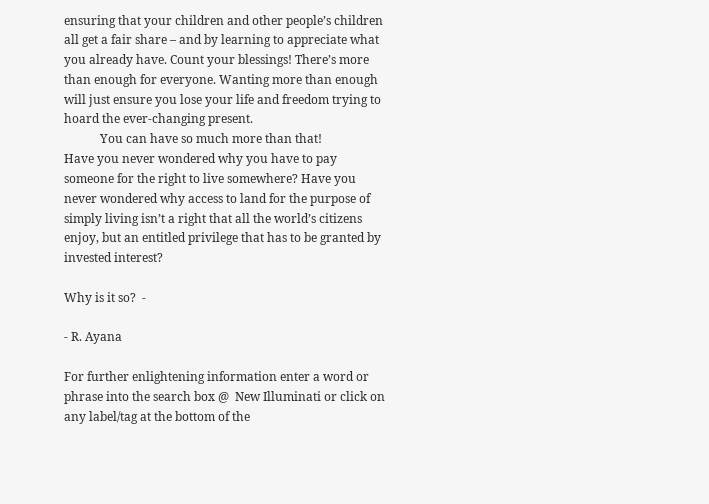ensuring that your children and other people’s children all get a fair share – and by learning to appreciate what you already have. Count your blessings! There’s more than enough for everyone. Wanting more than enough will just ensure you lose your life and freedom trying to hoard the ever-changing present.
            You can have so much more than that!
Have you never wondered why you have to pay someone for the right to live somewhere? Have you never wondered why access to land for the purpose of simply living isn’t a right that all the world’s citizens enjoy, but an entitled privilege that has to be granted by invested interest?

Why is it so?  -

- R. Ayana

For further enlightening information enter a word or phrase into the search box @  New Illuminati or click on any label/tag at the bottom of the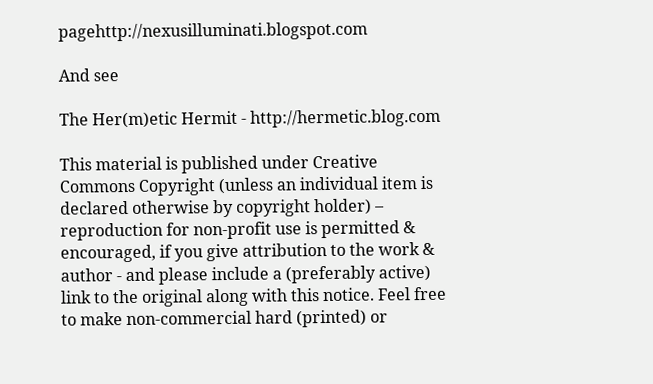pagehttp://nexusilluminati.blogspot.com

And see

The Her(m)etic Hermit - http://hermetic.blog.com

This material is published under Creative Commons Copyright (unless an individual item is declared otherwise by copyright holder) – reproduction for non-profit use is permitted & encouraged, if you give attribution to the work & author - and please include a (preferably active) link to the original along with this notice. Feel free to make non-commercial hard (printed) or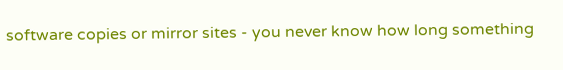software copies or mirror sites - you never know how long something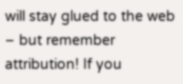will stay glued to the web – but remember attribution! If you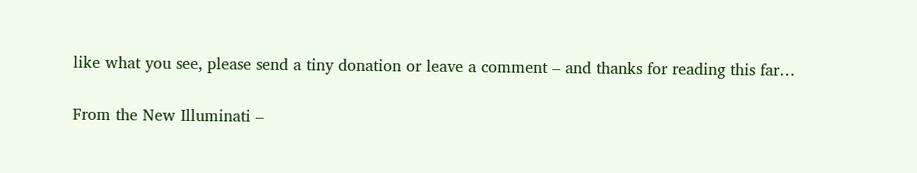like what you see, please send a tiny donation or leave a comment – and thanks for reading this far…

From the New Illuminati –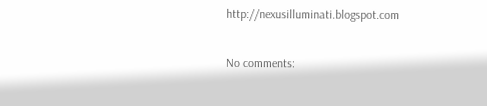http://nexusilluminati.blogspot.com

No comments: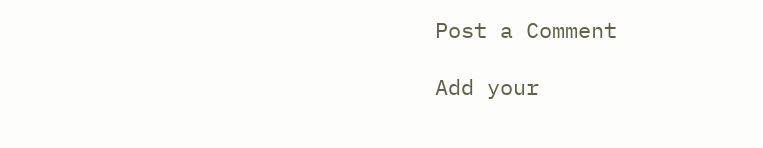Post a Comment

Add your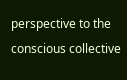perspective to the conscious collective